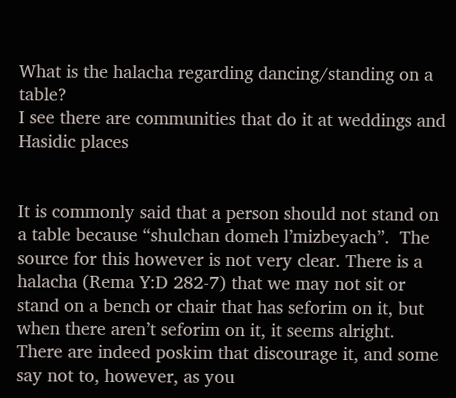What is the halacha regarding dancing/standing on a table?
I see there are communities that do it at weddings and Hasidic places


It is commonly said that a person should not stand on a table because “shulchan domeh l’mizbeyach”.  The source for this however is not very clear. There is a halacha (Rema Y:D 282-7) that we may not sit or stand on a bench or chair that has seforim on it, but when there aren’t seforim on it, it seems alright.  There are indeed poskim that discourage it, and some say not to, however, as you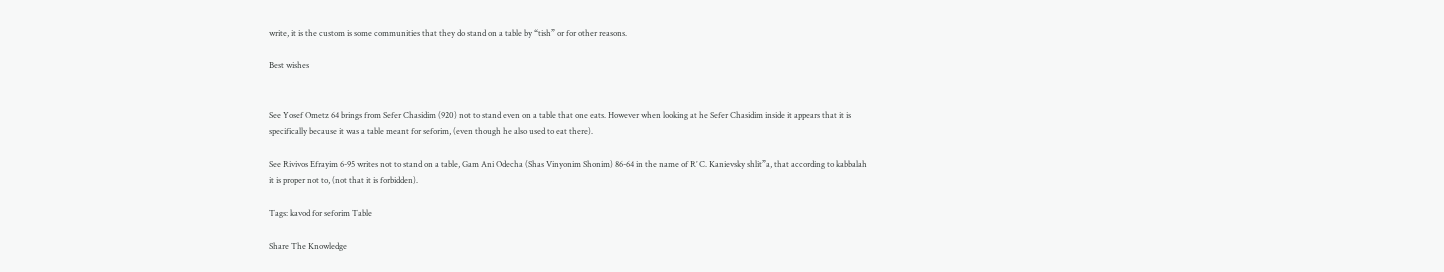write, it is the custom is some communities that they do stand on a table by “tish” or for other reasons.

Best wishes


See Yosef Ometz 64 brings from Sefer Chasidim (920) not to stand even on a table that one eats. However when looking at he Sefer Chasidim inside it appears that it is specifically because it was a table meant for seforim, (even though he also used to eat there).

See Rivivos Efrayim 6-95 writes not to stand on a table, Gam Ani Odecha (Shas Vinyonim Shonim) 86-64 in the name of R’ C. Kanievsky shlit”a, that according to kabbalah it is proper not to, (not that it is forbidden).

Tags: kavod for seforim Table

Share The Knowledge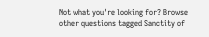Not what you're looking for? Browse other questions tagged Sanctity of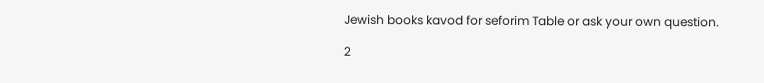Jewish books kavod for seforim Table or ask your own question.

2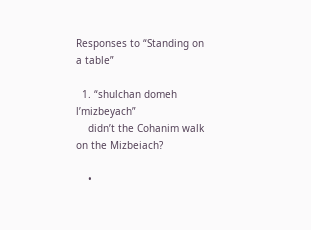Responses to “Standing on a table”

  1. “shulchan domeh l’mizbeyach”
    didn’t the Cohanim walk on the Mizbeiach?

    •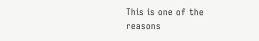This is one of the reasons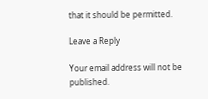that it should be permitted.

Leave a Reply

Your email address will not be published.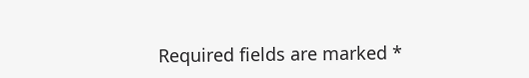Required fields are marked *